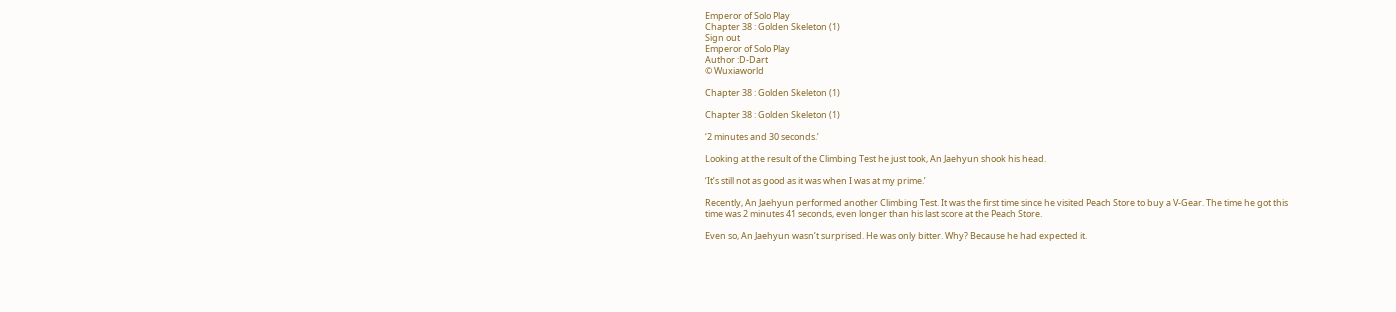Emperor of Solo Play
Chapter 38 : Golden Skeleton (1)
Sign out
Emperor of Solo Play
Author :D-Dart
© Wuxiaworld

Chapter 38 : Golden Skeleton (1)

Chapter 38 : Golden Skeleton (1)

‘2 minutes and 30 seconds.’

Looking at the result of the Climbing Test he just took, An Jaehyun shook his head.

‘It’s still not as good as it was when I was at my prime.’

Recently, An Jaehyun performed another Climbing Test. It was the first time since he visited Peach Store to buy a V-Gear. The time he got this time was 2 minutes 41 seconds, even longer than his last score at the Peach Store.

Even so, An Jaehyun wasn’t surprised. He was only bitter. Why? Because he had expected it.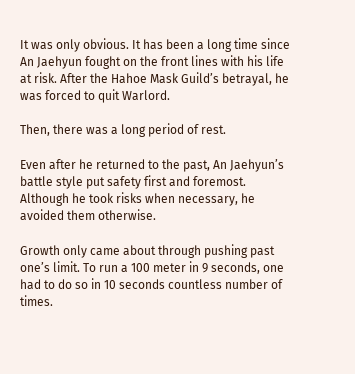It was only obvious. It has been a long time since An Jaehyun fought on the front lines with his life at risk. After the Hahoe Mask Guild’s betrayal, he was forced to quit Warlord.

Then, there was a long period of rest.

Even after he returned to the past, An Jaehyun’s battle style put safety first and foremost. Although he took risks when necessary, he avoided them otherwise.

Growth only came about through pushing past one’s limit. To run a 100 meter in 9 seconds, one had to do so in 10 seconds countless number of times.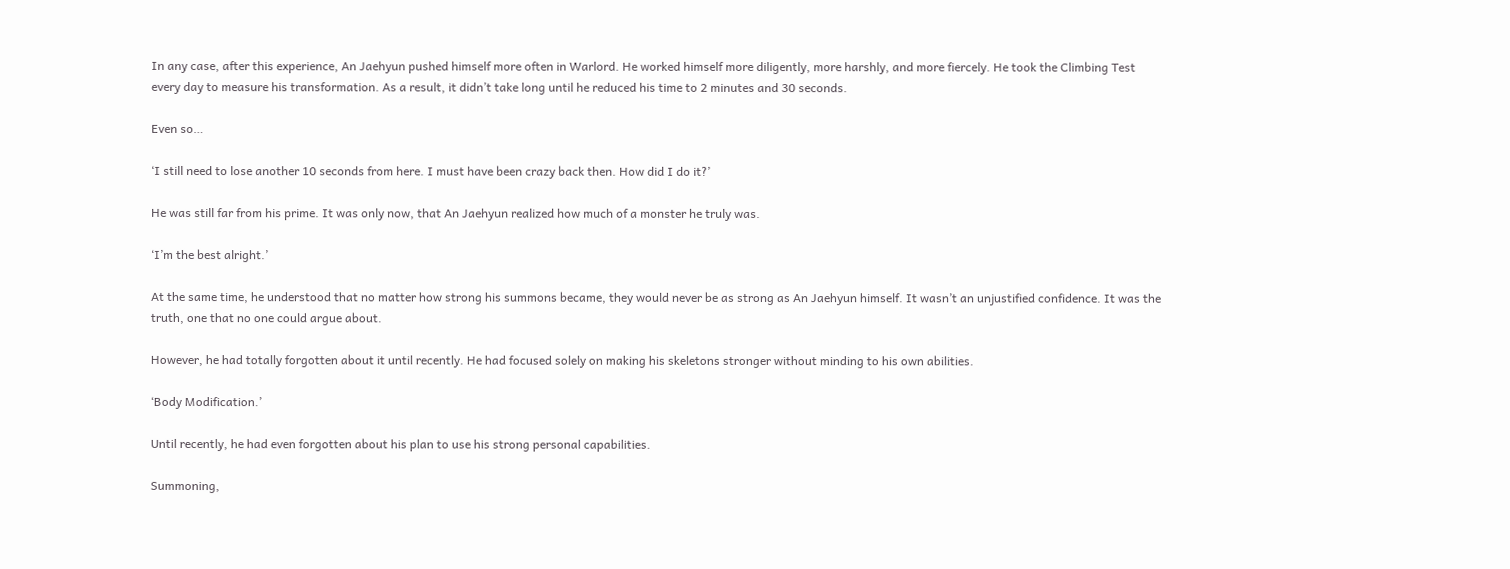In any case, after this experience, An Jaehyun pushed himself more often in Warlord. He worked himself more diligently, more harshly, and more fiercely. He took the Climbing Test every day to measure his transformation. As a result, it didn’t take long until he reduced his time to 2 minutes and 30 seconds.

Even so…

‘I still need to lose another 10 seconds from here. I must have been crazy back then. How did I do it?’

He was still far from his prime. It was only now, that An Jaehyun realized how much of a monster he truly was.

‘I’m the best alright.’

At the same time, he understood that no matter how strong his summons became, they would never be as strong as An Jaehyun himself. It wasn’t an unjustified confidence. It was the truth, one that no one could argue about.

However, he had totally forgotten about it until recently. He had focused solely on making his skeletons stronger without minding to his own abilities.

‘Body Modification.’

Until recently, he had even forgotten about his plan to use his strong personal capabilities.

Summoning,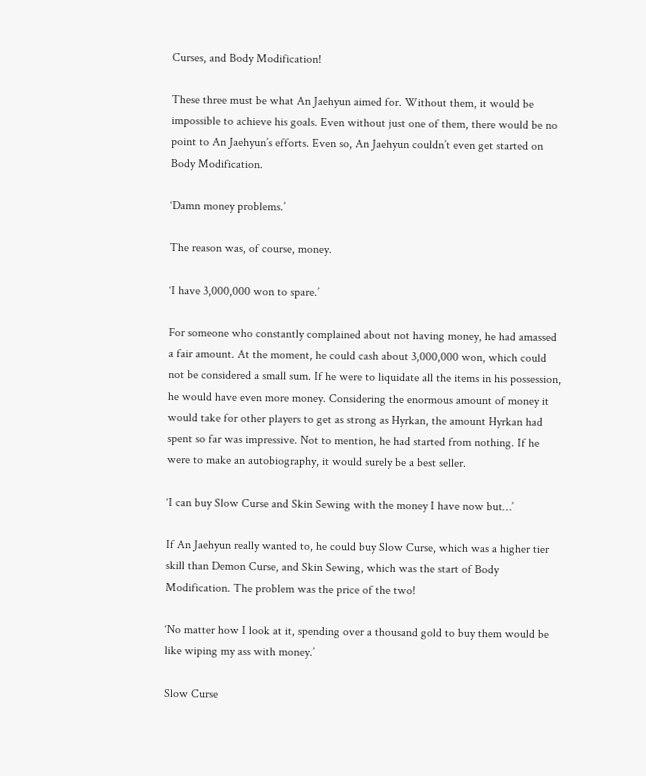Curses, and Body Modification!

These three must be what An Jaehyun aimed for. Without them, it would be impossible to achieve his goals. Even without just one of them, there would be no point to An Jaehyun’s efforts. Even so, An Jaehyun couldn’t even get started on Body Modification.

‘Damn money problems.’

The reason was, of course, money.

‘I have 3,000,000 won to spare.’

For someone who constantly complained about not having money, he had amassed a fair amount. At the moment, he could cash about 3,000,000 won, which could not be considered a small sum. If he were to liquidate all the items in his possession, he would have even more money. Considering the enormous amount of money it would take for other players to get as strong as Hyrkan, the amount Hyrkan had spent so far was impressive. Not to mention, he had started from nothing. If he were to make an autobiography, it would surely be a best seller.

‘I can buy Slow Curse and Skin Sewing with the money I have now but…’

If An Jaehyun really wanted to, he could buy Slow Curse, which was a higher tier skill than Demon Curse, and Skin Sewing, which was the start of Body Modification. The problem was the price of the two!

‘No matter how I look at it, spending over a thousand gold to buy them would be like wiping my ass with money.’

Slow Curse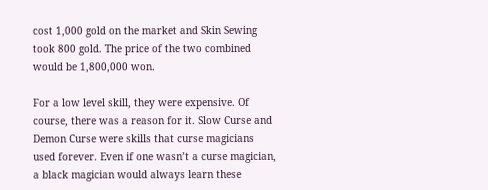cost 1,000 gold on the market and Skin Sewing took 800 gold. The price of the two combined would be 1,800,000 won.

For a low level skill, they were expensive. Of course, there was a reason for it. Slow Curse and Demon Curse were skills that curse magicians used forever. Even if one wasn’t a curse magician, a black magician would always learn these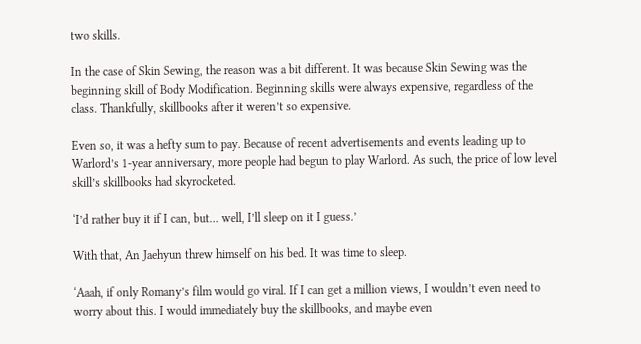two skills.

In the case of Skin Sewing, the reason was a bit different. It was because Skin Sewing was the beginning skill of Body Modification. Beginning skills were always expensive, regardless of the class. Thankfully, skillbooks after it weren’t so expensive.

Even so, it was a hefty sum to pay. Because of recent advertisements and events leading up to Warlord’s 1-year anniversary, more people had begun to play Warlord. As such, the price of low level skill’s skillbooks had skyrocketed.

‘I’d rather buy it if I can, but… well, I’ll sleep on it I guess.’

With that, An Jaehyun threw himself on his bed. It was time to sleep.

‘Aaah, if only Romany’s film would go viral. If I can get a million views, I wouldn’t even need to worry about this. I would immediately buy the skillbooks, and maybe even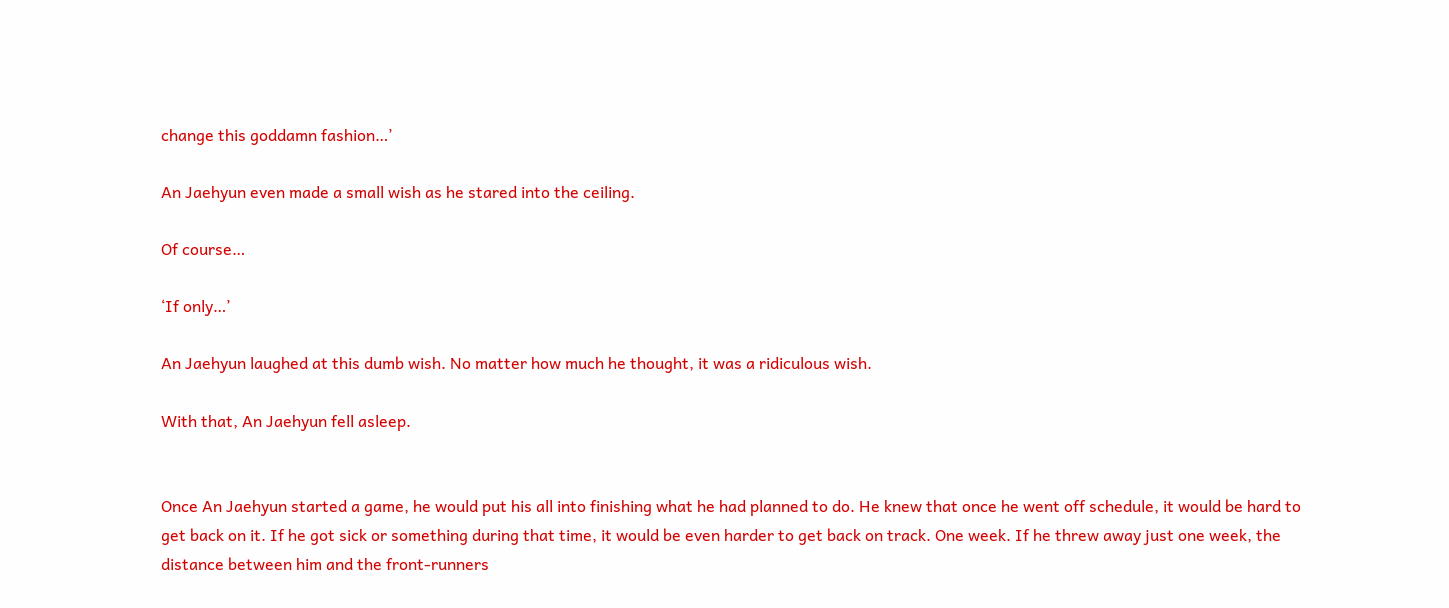change this goddamn fashion…’

An Jaehyun even made a small wish as he stared into the ceiling.

Of course…

‘If only…’

An Jaehyun laughed at this dumb wish. No matter how much he thought, it was a ridiculous wish.

With that, An Jaehyun fell asleep.


Once An Jaehyun started a game, he would put his all into finishing what he had planned to do. He knew that once he went off schedule, it would be hard to get back on it. If he got sick or something during that time, it would be even harder to get back on track. One week. If he threw away just one week, the distance between him and the front-runners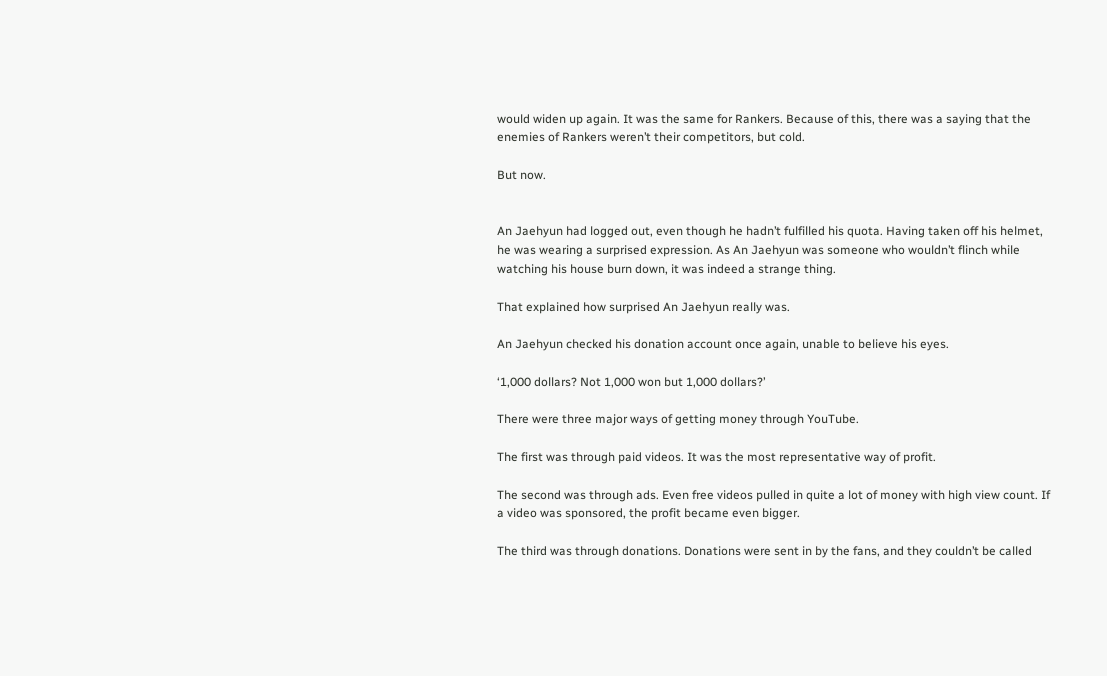would widen up again. It was the same for Rankers. Because of this, there was a saying that the enemies of Rankers weren’t their competitors, but cold.

But now.


An Jaehyun had logged out, even though he hadn’t fulfilled his quota. Having taken off his helmet, he was wearing a surprised expression. As An Jaehyun was someone who wouldn’t flinch while watching his house burn down, it was indeed a strange thing.

That explained how surprised An Jaehyun really was.

An Jaehyun checked his donation account once again, unable to believe his eyes.

‘1,000 dollars? Not 1,000 won but 1,000 dollars?’

There were three major ways of getting money through YouTube.

The first was through paid videos. It was the most representative way of profit.

The second was through ads. Even free videos pulled in quite a lot of money with high view count. If a video was sponsored, the profit became even bigger.

The third was through donations. Donations were sent in by the fans, and they couldn’t be called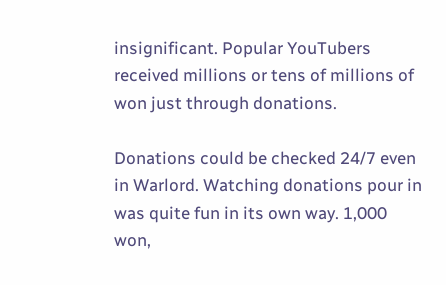insignificant. Popular YouTubers received millions or tens of millions of won just through donations.

Donations could be checked 24/7 even in Warlord. Watching donations pour in was quite fun in its own way. 1,000 won,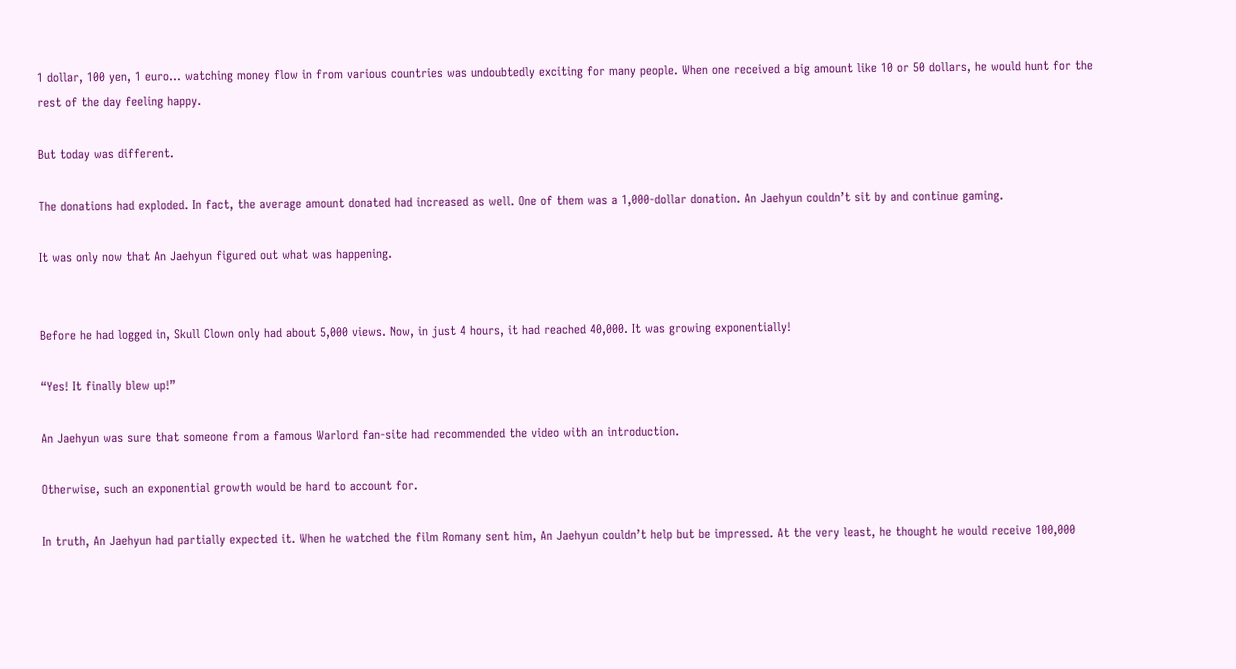1 dollar, 100 yen, 1 euro… watching money flow in from various countries was undoubtedly exciting for many people. When one received a big amount like 10 or 50 dollars, he would hunt for the rest of the day feeling happy.

But today was different.

The donations had exploded. In fact, the average amount donated had increased as well. One of them was a 1,000-dollar donation. An Jaehyun couldn’t sit by and continue gaming.

It was only now that An Jaehyun figured out what was happening.


Before he had logged in, Skull Clown only had about 5,000 views. Now, in just 4 hours, it had reached 40,000. It was growing exponentially!

“Yes! It finally blew up!”

An Jaehyun was sure that someone from a famous Warlord fan-site had recommended the video with an introduction.

Otherwise, such an exponential growth would be hard to account for.

In truth, An Jaehyun had partially expected it. When he watched the film Romany sent him, An Jaehyun couldn’t help but be impressed. At the very least, he thought he would receive 100,000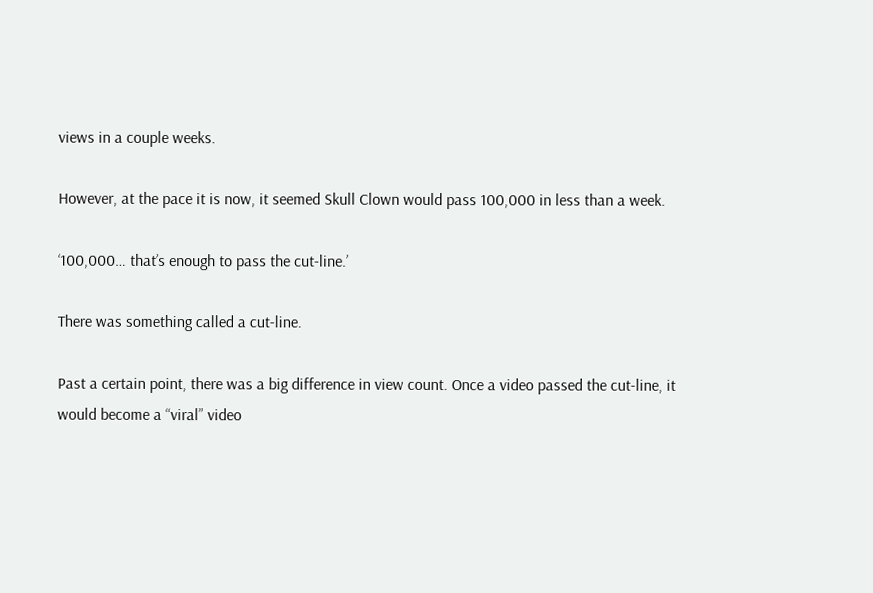views in a couple weeks.

However, at the pace it is now, it seemed Skull Clown would pass 100,000 in less than a week.

‘100,000… that’s enough to pass the cut-line.’

There was something called a cut-line.

Past a certain point, there was a big difference in view count. Once a video passed the cut-line, it would become a “viral” video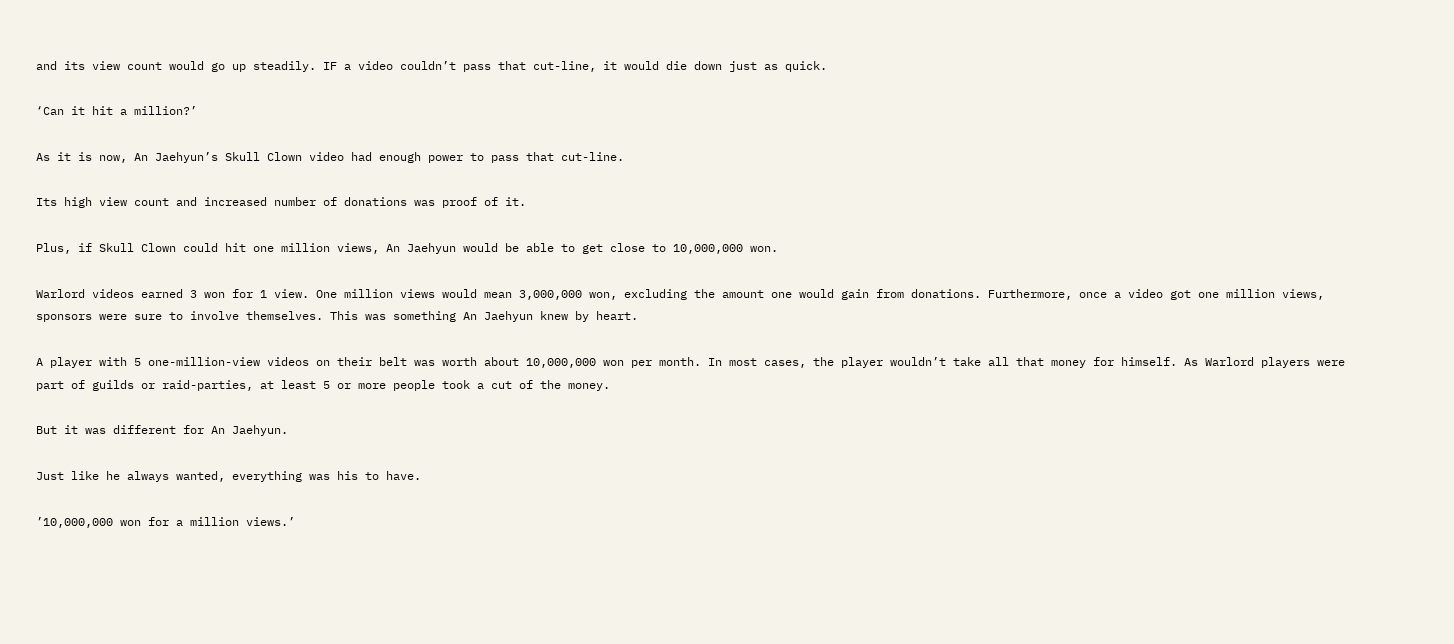and its view count would go up steadily. IF a video couldn’t pass that cut-line, it would die down just as quick.

‘Can it hit a million?’

As it is now, An Jaehyun’s Skull Clown video had enough power to pass that cut-line.

Its high view count and increased number of donations was proof of it.

Plus, if Skull Clown could hit one million views, An Jaehyun would be able to get close to 10,000,000 won.

Warlord videos earned 3 won for 1 view. One million views would mean 3,000,000 won, excluding the amount one would gain from donations. Furthermore, once a video got one million views, sponsors were sure to involve themselves. This was something An Jaehyun knew by heart.

A player with 5 one-million-view videos on their belt was worth about 10,000,000 won per month. In most cases, the player wouldn’t take all that money for himself. As Warlord players were part of guilds or raid-parties, at least 5 or more people took a cut of the money.

But it was different for An Jaehyun.

Just like he always wanted, everything was his to have.

’10,000,000 won for a million views.’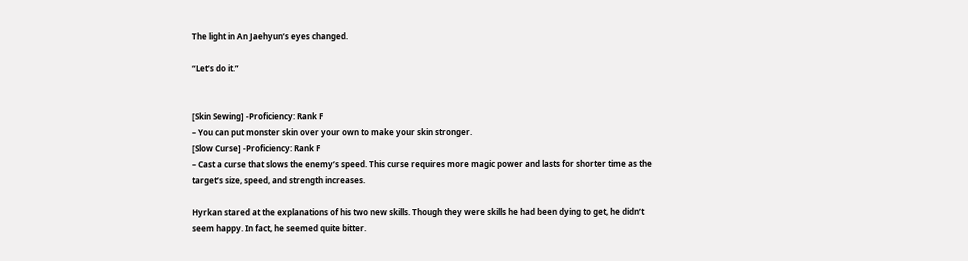The light in An Jaehyun’s eyes changed.

“Let’s do it.”


[Skin Sewing] -Proficiency: Rank F
– You can put monster skin over your own to make your skin stronger.
[Slow Curse] -Proficiency: Rank F
– Cast a curse that slows the enemy’s speed. This curse requires more magic power and lasts for shorter time as the target’s size, speed, and strength increases.

Hyrkan stared at the explanations of his two new skills. Though they were skills he had been dying to get, he didn’t seem happy. In fact, he seemed quite bitter.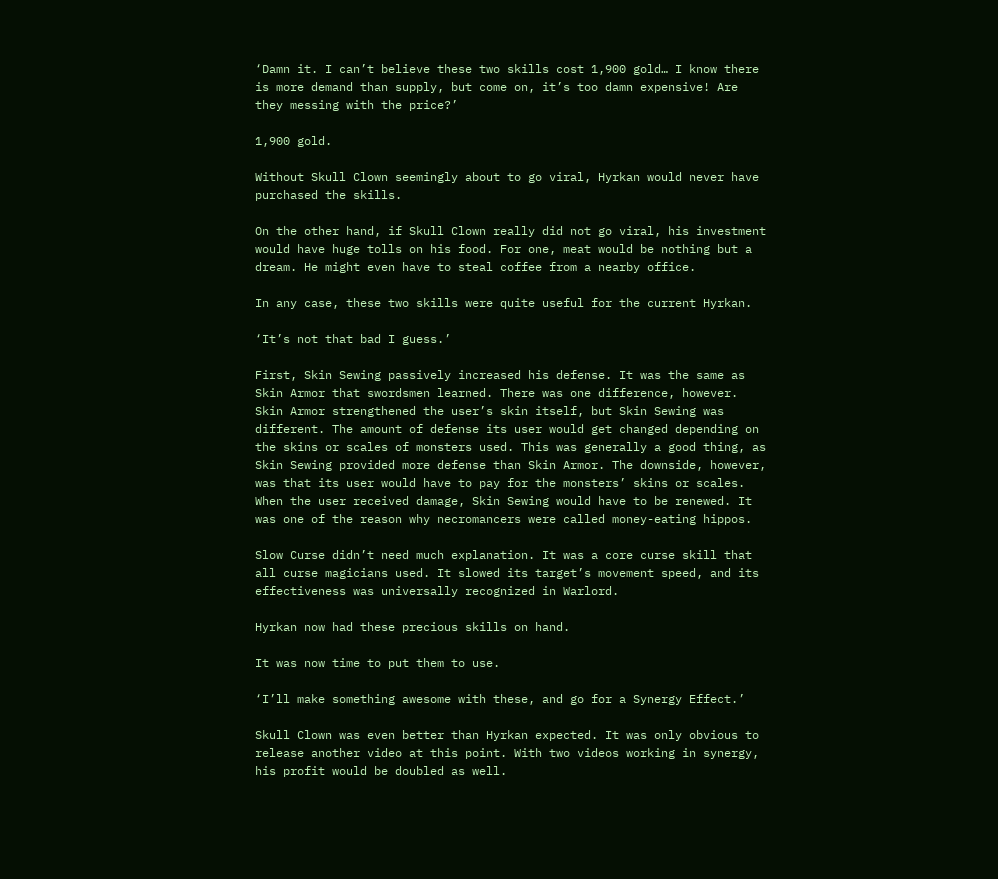‘Damn it. I can’t believe these two skills cost 1,900 gold… I know there is more demand than supply, but come on, it’s too damn expensive! Are they messing with the price?’

1,900 gold.

Without Skull Clown seemingly about to go viral, Hyrkan would never have purchased the skills.

On the other hand, if Skull Clown really did not go viral, his investment would have huge tolls on his food. For one, meat would be nothing but a dream. He might even have to steal coffee from a nearby office.

In any case, these two skills were quite useful for the current Hyrkan.

‘It’s not that bad I guess.’

First, Skin Sewing passively increased his defense. It was the same as Skin Armor that swordsmen learned. There was one difference, however. Skin Armor strengthened the user’s skin itself, but Skin Sewing was different. The amount of defense its user would get changed depending on the skins or scales of monsters used. This was generally a good thing, as Skin Sewing provided more defense than Skin Armor. The downside, however, was that its user would have to pay for the monsters’ skins or scales. When the user received damage, Skin Sewing would have to be renewed. It was one of the reason why necromancers were called money-eating hippos.

Slow Curse didn’t need much explanation. It was a core curse skill that all curse magicians used. It slowed its target’s movement speed, and its effectiveness was universally recognized in Warlord.

Hyrkan now had these precious skills on hand.

It was now time to put them to use.

‘I’ll make something awesome with these, and go for a Synergy Effect.’

Skull Clown was even better than Hyrkan expected. It was only obvious to release another video at this point. With two videos working in synergy, his profit would be doubled as well.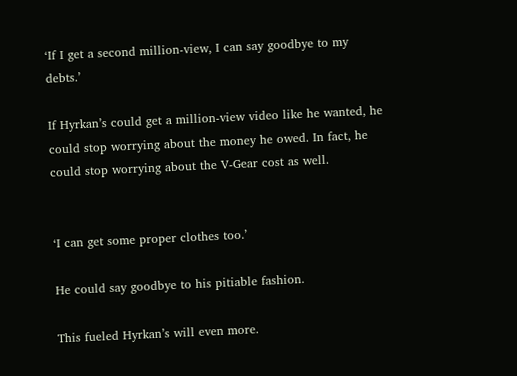‘If I get a second million-view, I can say goodbye to my debts.’

If Hyrkan’s could get a million-view video like he wanted, he could stop worrying about the money he owed. In fact, he could stop worrying about the V-Gear cost as well.


‘I can get some proper clothes too.’

He could say goodbye to his pitiable fashion.

This fueled Hyrkan’s will even more.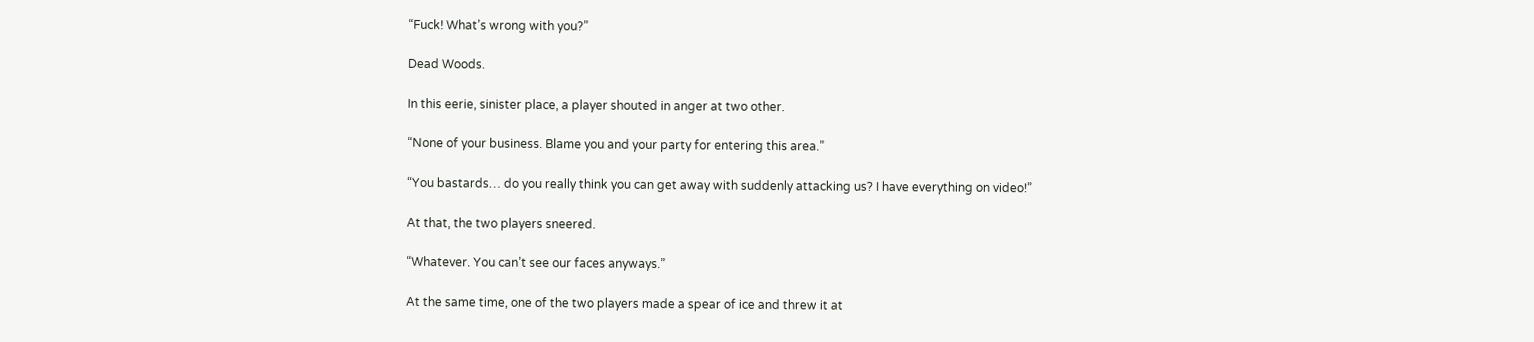“Fuck! What’s wrong with you?”

Dead Woods.

In this eerie, sinister place, a player shouted in anger at two other.

“None of your business. Blame you and your party for entering this area.”

“You bastards… do you really think you can get away with suddenly attacking us? I have everything on video!”

At that, the two players sneered.

“Whatever. You can’t see our faces anyways.”

At the same time, one of the two players made a spear of ice and threw it at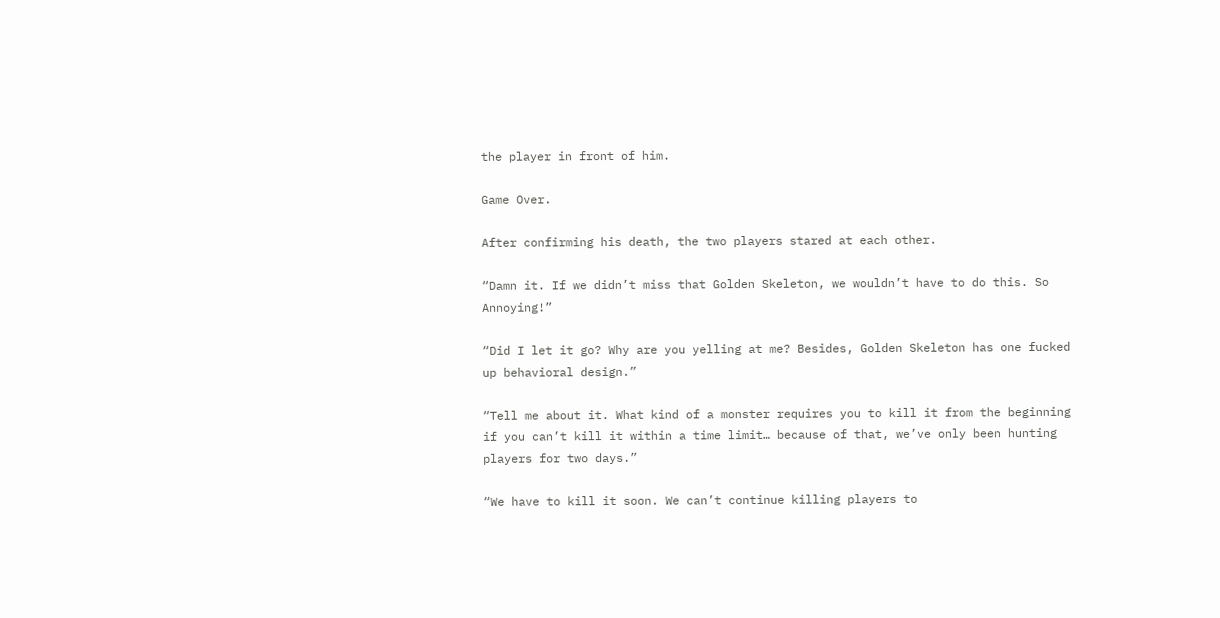the player in front of him.

Game Over.

After confirming his death, the two players stared at each other.

“Damn it. If we didn’t miss that Golden Skeleton, we wouldn’t have to do this. So Annoying!”

“Did I let it go? Why are you yelling at me? Besides, Golden Skeleton has one fucked up behavioral design.”

“Tell me about it. What kind of a monster requires you to kill it from the beginning if you can’t kill it within a time limit… because of that, we’ve only been hunting players for two days.”

“We have to kill it soon. We can’t continue killing players to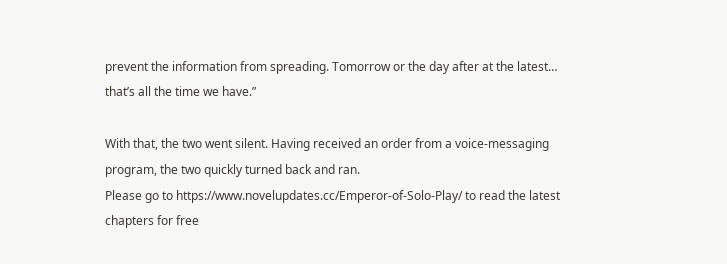prevent the information from spreading. Tomorrow or the day after at the latest… that’s all the time we have.”

With that, the two went silent. Having received an order from a voice-messaging program, the two quickly turned back and ran.
Please go to https://www.novelupdates.cc/Emperor-of-Solo-Play/ to read the latest chapters for free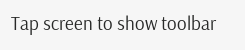Tap screen to show toolbar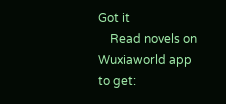Got it
    Read novels on Wuxiaworld app to get: